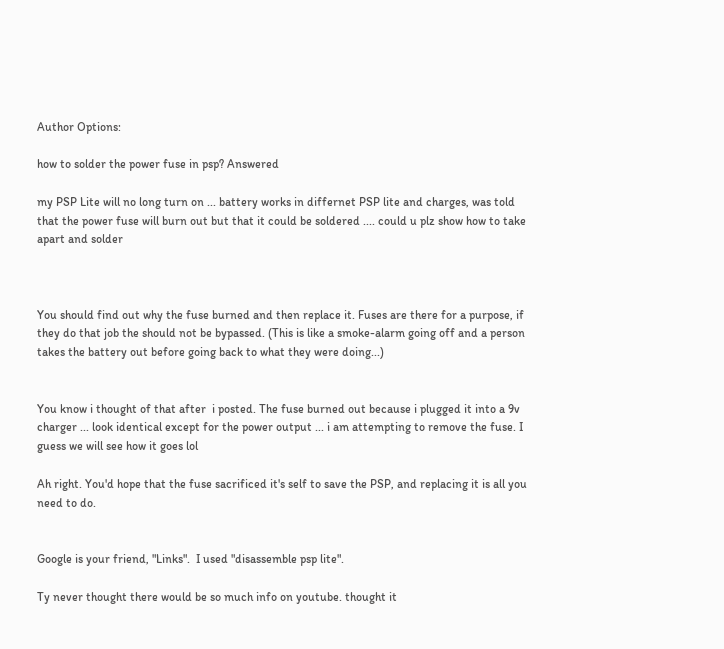Author Options:

how to solder the power fuse in psp? Answered

my PSP Lite will no long turn on ... battery works in differnet PSP lite and charges, was told that the power fuse will burn out but that it could be soldered .... could u plz show how to take apart and solder



You should find out why the fuse burned and then replace it. Fuses are there for a purpose, if they do that job the should not be bypassed. (This is like a smoke-alarm going off and a person takes the battery out before going back to what they were doing...)


You know i thought of that after  i posted. The fuse burned out because i plugged it into a 9v charger ... look identical except for the power output ... i am attempting to remove the fuse. I guess we will see how it goes lol

Ah right. You'd hope that the fuse sacrificed it's self to save the PSP, and replacing it is all you need to do.


Google is your friend, "Links".  I used "disassemble psp lite".

Ty never thought there would be so much info on youtube. thought it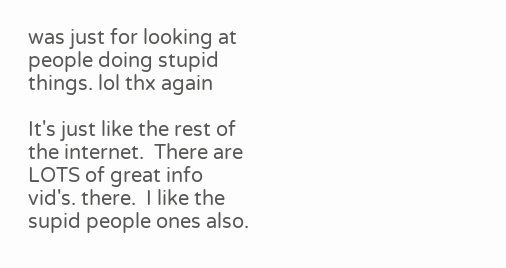was just for looking at people doing stupid things. lol thx again

It's just like the rest of the internet.  There are LOTS of great info vid's. there.  I like the supid people ones also.